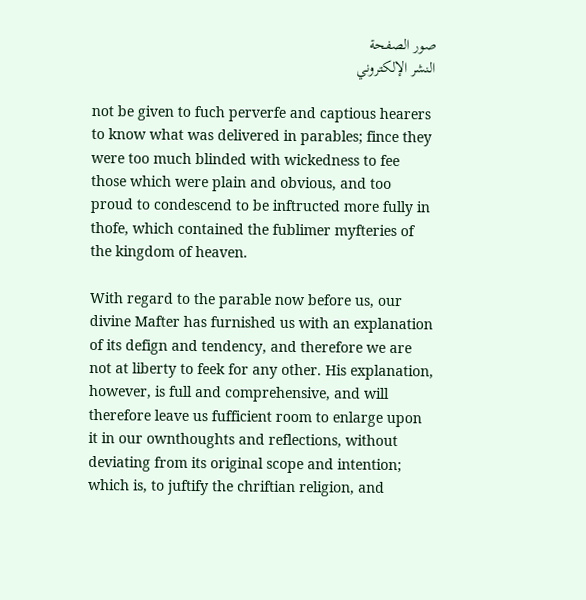صور الصفحة
النشر الإلكتروني

not be given to fuch perverfe and captious hearers to know what was delivered in parables; fince they were too much blinded with wickedness to fee those which were plain and obvious, and too proud to condescend to be inftructed more fully in thofe, which contained the fublimer myfteries of the kingdom of heaven.

With regard to the parable now before us, our divine Mafter has furnished us with an explanation of its defign and tendency, and therefore we are not at liberty to feek for any other. His explanation, however, is full and comprehensive, and will therefore leave us fufficient room to enlarge upon it in our ownthoughts and reflections, without deviating from its original scope and intention; which is, to juftify the chriftian religion, and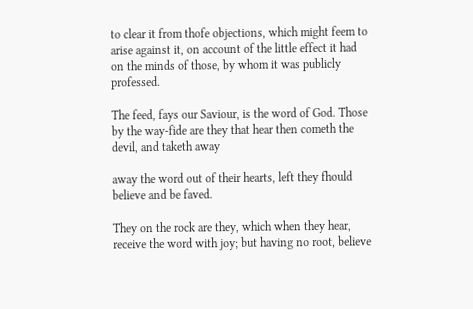to clear it from thofe objections, which might feem to arise against it, on account of the little effect it had on the minds of those, by whom it was publicly professed.

The feed, fays our Saviour, is the word of God. Those by the way-fide are they that hear then cometh the devil, and taketh away

away the word out of their hearts, left they fhould believe and be faved.

They on the rock are they, which when they hear, receive the word with joy; but having no root, believe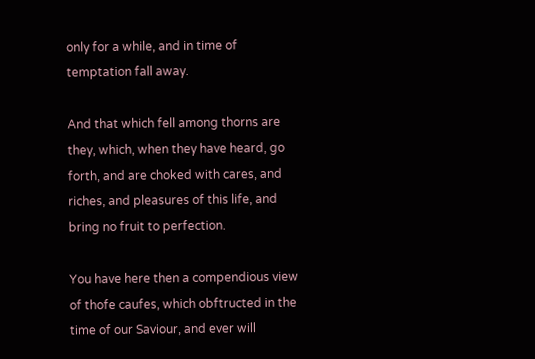only for a while, and in time of temptation fall away.

And that which fell among thorns are they, which, when they have heard, go forth, and are choked with cares, and riches, and pleasures of this life, and bring no fruit to perfection.

You have here then a compendious view of thofe caufes, which obftructed in the time of our Saviour, and ever will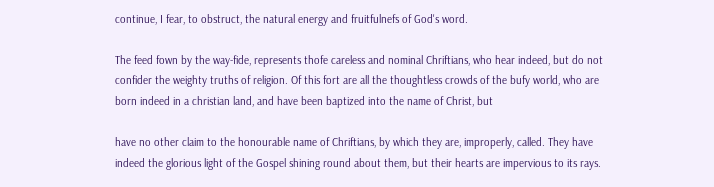continue, I fear, to obstruct, the natural energy and fruitfulnefs of God's word.

The feed fown by the way-fide, represents thofe careless and nominal Chriftians, who hear indeed, but do not confider the weighty truths of religion. Of this fort are all the thoughtless crowds of the bufy world, who are born indeed in a christian land, and have been baptized into the name of Christ, but

have no other claim to the honourable name of Chriftians, by which they are, improperly, called. They have indeed the glorious light of the Gospel shining round about them, but their hearts are impervious to its rays.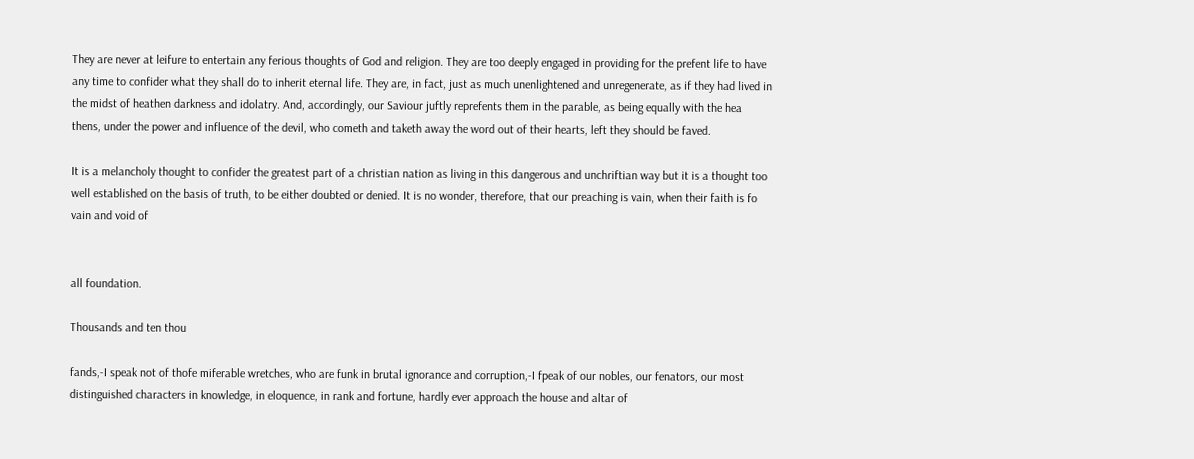They are never at leifure to entertain any ferious thoughts of God and religion. They are too deeply engaged in providing for the prefent life to have any time to confider what they shall do to inherit eternal life. They are, in fact, just as much unenlightened and unregenerate, as if they had lived in the midst of heathen darkness and idolatry. And, accordingly, our Saviour juftly reprefents them in the parable, as being equally with the hea thens, under the power and influence of the devil, who cometh and taketh away the word out of their hearts, left they should be faved.

It is a melancholy thought to confider the greatest part of a christian nation as living in this dangerous and unchriftian way but it is a thought too well established on the basis of truth, to be either doubted or denied. It is no wonder, therefore, that our preaching is vain, when their faith is fo vain and void of


all foundation.

Thousands and ten thou

fands,-I speak not of thofe miferable wretches, who are funk in brutal ignorance and corruption,-I fpeak of our nobles, our fenators, our most distinguished characters in knowledge, in eloquence, in rank and fortune, hardly ever approach the house and altar of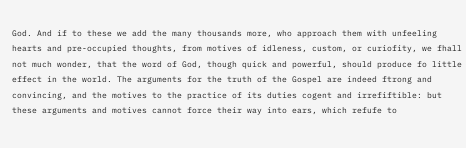God. And if to these we add the many thousands more, who approach them with unfeeling hearts and pre-occupied thoughts, from motives of idleness, custom, or curiofity, we fhall not much wonder, that the word of God, though quick and powerful, should produce fo little effect in the world. The arguments for the truth of the Gospel are indeed ftrong and convincing, and the motives to the practice of its duties cogent and irrefiftible: but these arguments and motives cannot force their way into ears, which refufe to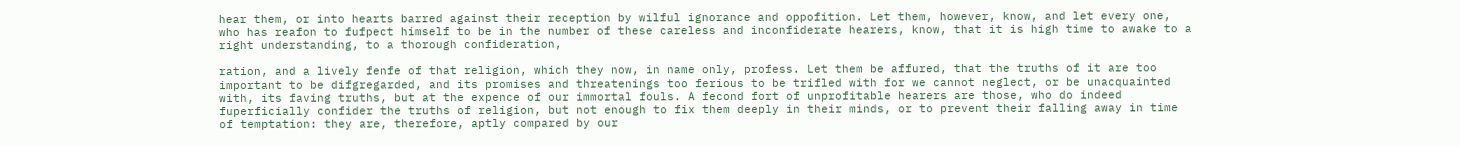hear them, or into hearts barred against their reception by wilful ignorance and oppofition. Let them, however, know, and let every one, who has reafon to fufpect himself to be in the number of these careless and inconfiderate hearers, know, that it is high time to awake to a right understanding, to a thorough confideration,

ration, and a lively fenfe of that religion, which they now, in name only, profess. Let them be affured, that the truths of it are too important to be difgregarded, and its promises and threatenings too ferious to be trifled with for we cannot neglect, or be unacquainted with, its faving truths, but at the expence of our immortal fouls. A fecond fort of unprofitable hearers are those, who do indeed fuperficially confider the truths of religion, but not enough to fix them deeply in their minds, or to prevent their falling away in time of temptation: they are, therefore, aptly compared by our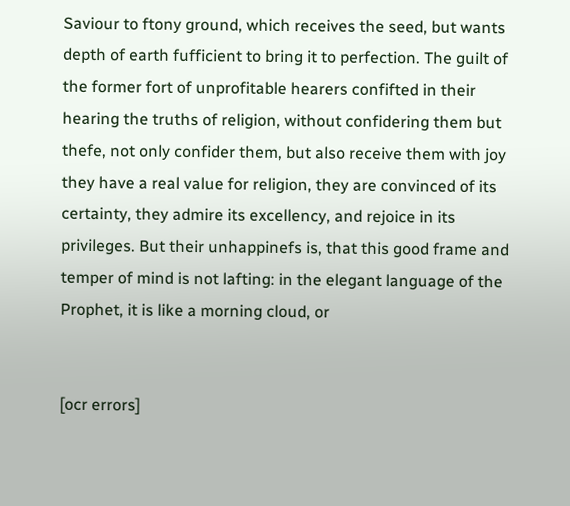Saviour to ftony ground, which receives the seed, but wants depth of earth fufficient to bring it to perfection. The guilt of the former fort of unprofitable hearers confifted in their hearing the truths of religion, without confidering them but thefe, not only confider them, but also receive them with joy they have a real value for religion, they are convinced of its certainty, they admire its excellency, and rejoice in its privileges. But their unhappinefs is, that this good frame and temper of mind is not lafting: in the elegant language of the Prophet, it is like a morning cloud, or


[ocr errors]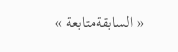« السابقةمتابعة »